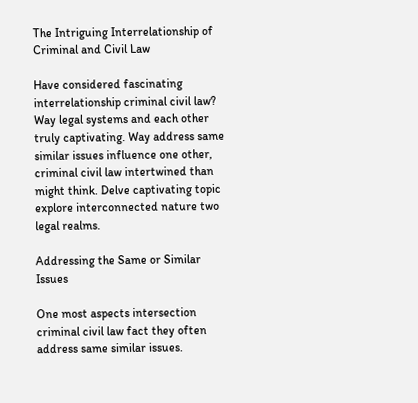The Intriguing Interrelationship of Criminal and Civil Law

Have considered fascinating interrelationship criminal civil law? Way legal systems and each other truly captivating. Way address same similar issues influence one other, criminal civil law intertwined than might think. Delve captivating topic explore interconnected nature two legal realms.

Addressing the Same or Similar Issues

One most aspects intersection criminal civil law fact they often address same similar issues.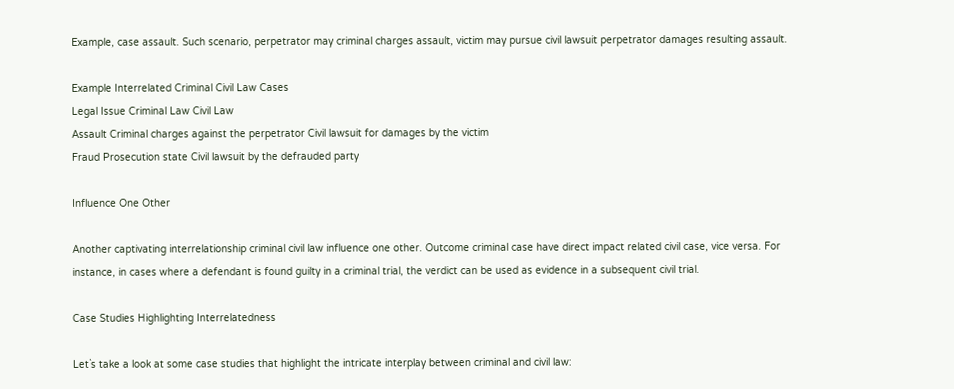Example, case assault. Such scenario, perpetrator may criminal charges assault, victim may pursue civil lawsuit perpetrator damages resulting assault.

Example Interrelated Criminal Civil Law Cases
Legal Issue Criminal Law Civil Law
Assault Criminal charges against the perpetrator Civil lawsuit for damages by the victim
Fraud Prosecution state Civil lawsuit by the defrauded party

Influence One Other

Another captivating interrelationship criminal civil law influence one other. Outcome criminal case have direct impact related civil case, vice versa. For instance, in cases where a defendant is found guilty in a criminal trial, the verdict can be used as evidence in a subsequent civil trial.

Case Studies Highlighting Interrelatedness

Let`s take a look at some case studies that highlight the intricate interplay between criminal and civil law: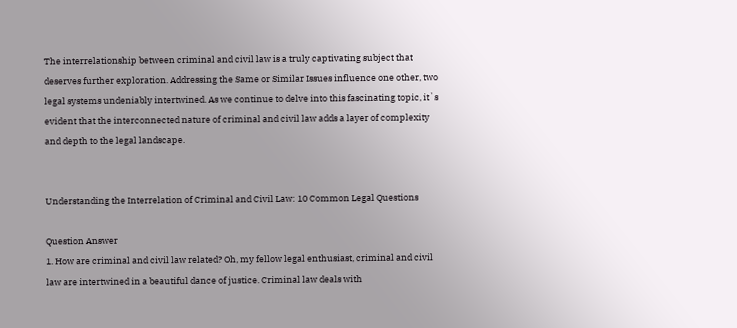The interrelationship between criminal and civil law is a truly captivating subject that deserves further exploration. Addressing the Same or Similar Issues influence one other, two legal systems undeniably intertwined. As we continue to delve into this fascinating topic, it`s evident that the interconnected nature of criminal and civil law adds a layer of complexity and depth to the legal landscape.


Understanding the Interrelation of Criminal and Civil Law: 10 Common Legal Questions

Question Answer
1. How are criminal and civil law related? Oh, my fellow legal enthusiast, criminal and civil law are intertwined in a beautiful dance of justice. Criminal law deals with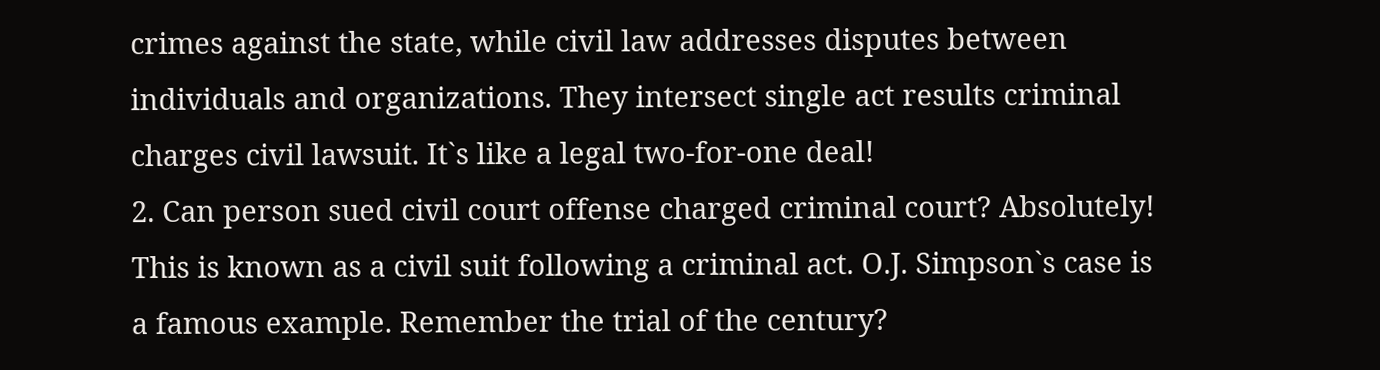crimes against the state, while civil law addresses disputes between individuals and organizations. They intersect single act results criminal charges civil lawsuit. It`s like a legal two-for-one deal!
2. Can person sued civil court offense charged criminal court? Absolutely! This is known as a civil suit following a criminal act. O.J. Simpson`s case is a famous example. Remember the trial of the century?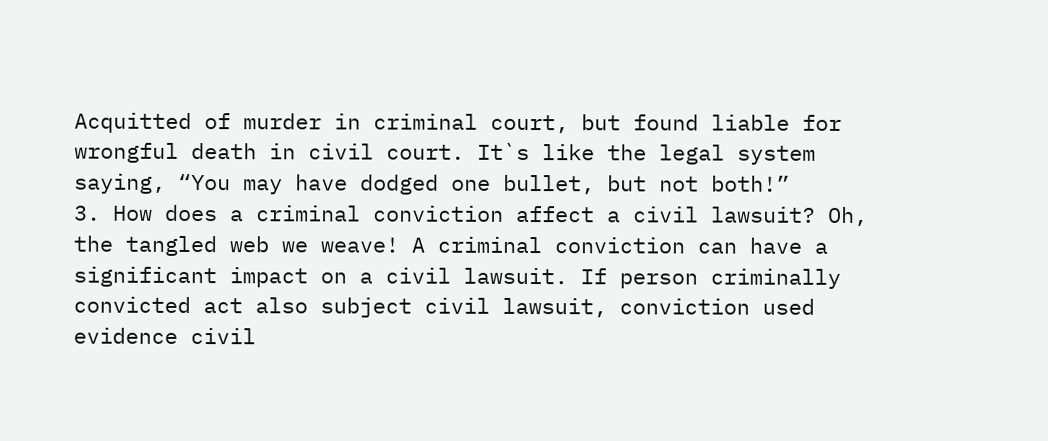Acquitted of murder in criminal court, but found liable for wrongful death in civil court. It`s like the legal system saying, “You may have dodged one bullet, but not both!”
3. How does a criminal conviction affect a civil lawsuit? Oh, the tangled web we weave! A criminal conviction can have a significant impact on a civil lawsuit. If person criminally convicted act also subject civil lawsuit, conviction used evidence civil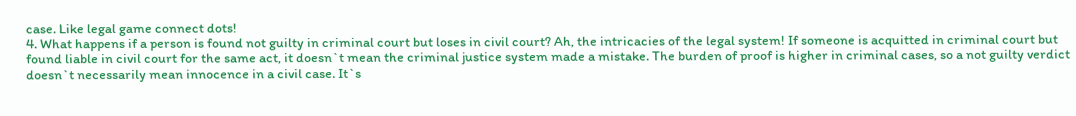case. Like legal game connect dots!
4. What happens if a person is found not guilty in criminal court but loses in civil court? Ah, the intricacies of the legal system! If someone is acquitted in criminal court but found liable in civil court for the same act, it doesn`t mean the criminal justice system made a mistake. The burden of proof is higher in criminal cases, so a not guilty verdict doesn`t necessarily mean innocence in a civil case. It`s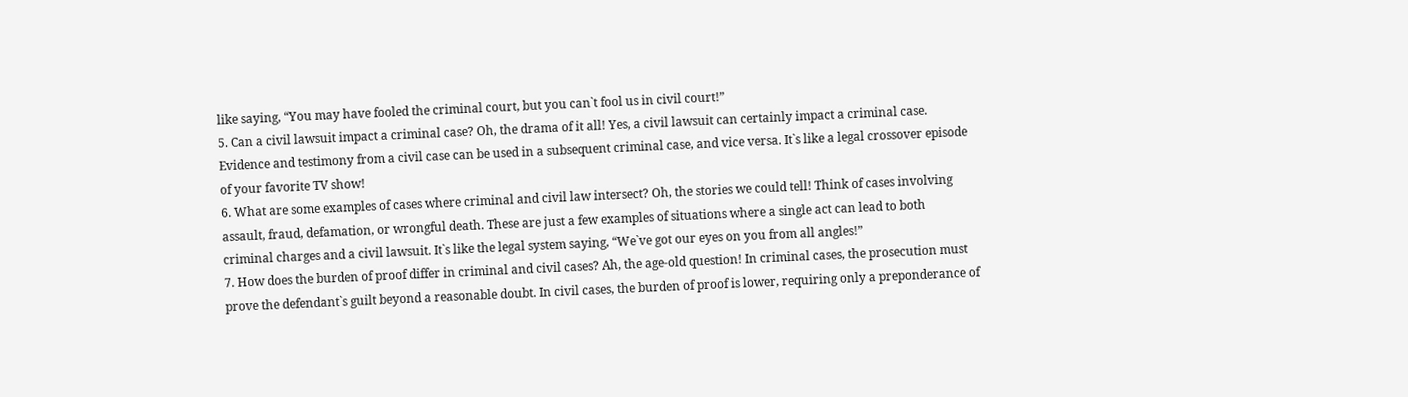like saying, “You may have fooled the criminal court, but you can`t fool us in civil court!”
5. Can a civil lawsuit impact a criminal case? Oh, the drama of it all! Yes, a civil lawsuit can certainly impact a criminal case. Evidence and testimony from a civil case can be used in a subsequent criminal case, and vice versa. It`s like a legal crossover episode of your favorite TV show!
6. What are some examples of cases where criminal and civil law intersect? Oh, the stories we could tell! Think of cases involving assault, fraud, defamation, or wrongful death. These are just a few examples of situations where a single act can lead to both criminal charges and a civil lawsuit. It`s like the legal system saying, “We`ve got our eyes on you from all angles!”
7. How does the burden of proof differ in criminal and civil cases? Ah, the age-old question! In criminal cases, the prosecution must prove the defendant`s guilt beyond a reasonable doubt. In civil cases, the burden of proof is lower, requiring only a preponderance of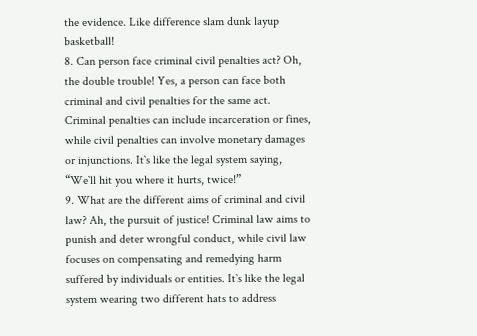the evidence. Like difference slam dunk layup basketball!
8. Can person face criminal civil penalties act? Oh, the double trouble! Yes, a person can face both criminal and civil penalties for the same act. Criminal penalties can include incarceration or fines, while civil penalties can involve monetary damages or injunctions. It`s like the legal system saying, “We`ll hit you where it hurts, twice!”
9. What are the different aims of criminal and civil law? Ah, the pursuit of justice! Criminal law aims to punish and deter wrongful conduct, while civil law focuses on compensating and remedying harm suffered by individuals or entities. It`s like the legal system wearing two different hats to address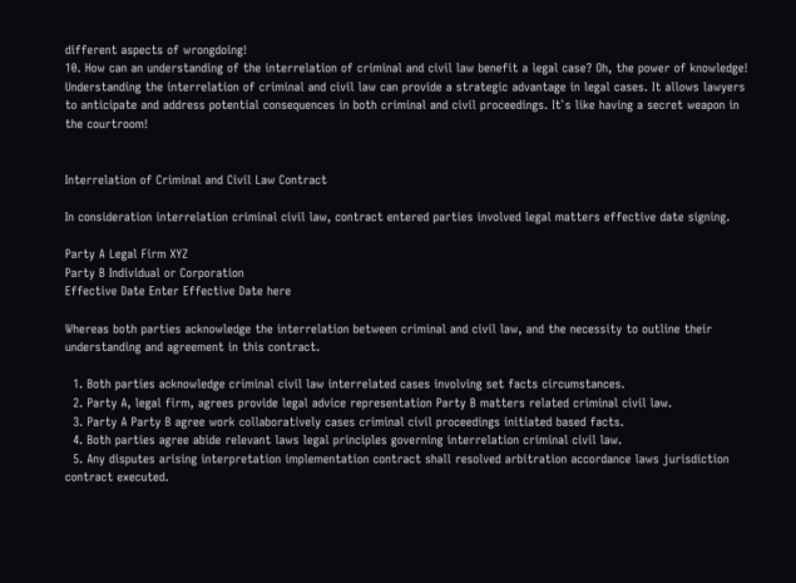different aspects of wrongdoing!
10. How can an understanding of the interrelation of criminal and civil law benefit a legal case? Oh, the power of knowledge! Understanding the interrelation of criminal and civil law can provide a strategic advantage in legal cases. It allows lawyers to anticipate and address potential consequences in both criminal and civil proceedings. It`s like having a secret weapon in the courtroom!


Interrelation of Criminal and Civil Law Contract

In consideration interrelation criminal civil law, contract entered parties involved legal matters effective date signing.

Party A Legal Firm XYZ
Party B Individual or Corporation
Effective Date Enter Effective Date here

Whereas both parties acknowledge the interrelation between criminal and civil law, and the necessity to outline their understanding and agreement in this contract.

  1. Both parties acknowledge criminal civil law interrelated cases involving set facts circumstances.
  2. Party A, legal firm, agrees provide legal advice representation Party B matters related criminal civil law.
  3. Party A Party B agree work collaboratively cases criminal civil proceedings initiated based facts.
  4. Both parties agree abide relevant laws legal principles governing interrelation criminal civil law.
  5. Any disputes arising interpretation implementation contract shall resolved arbitration accordance laws jurisdiction contract executed.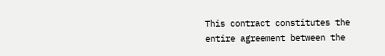This contract constitutes the entire agreement between the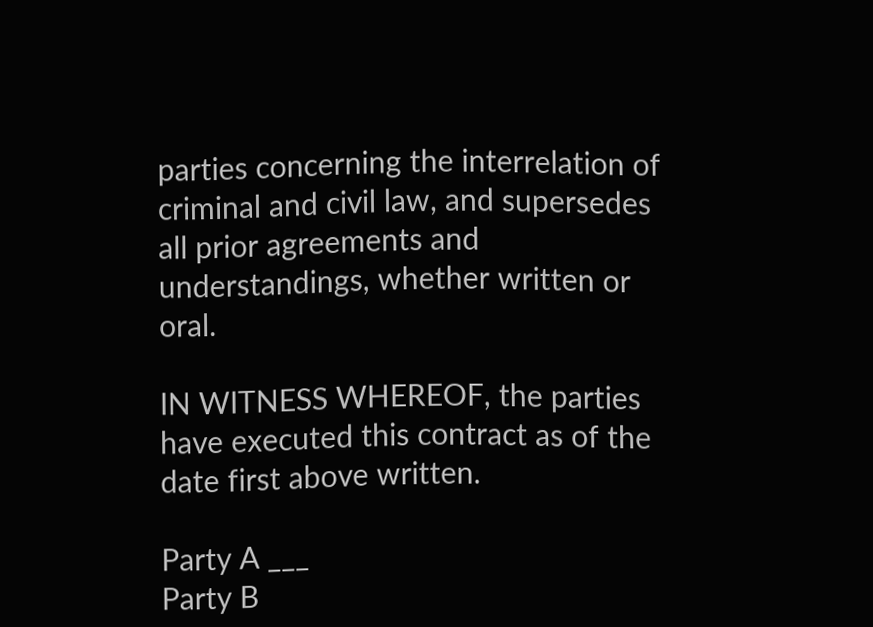parties concerning the interrelation of criminal and civil law, and supersedes all prior agreements and understandings, whether written or oral.

IN WITNESS WHEREOF, the parties have executed this contract as of the date first above written.

Party A ___
Party B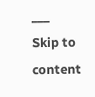___
Skip to content